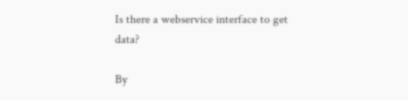Is there a webservice interface to get data?

By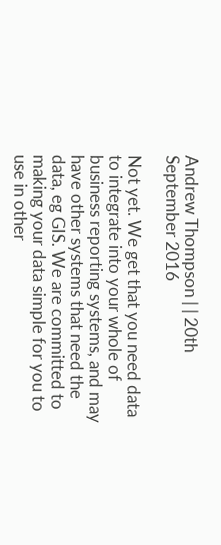Andrew Thompson | | 20th September 2016

Not yet. We get that you need data to integrate into your whole of business reporting systems, and may have other systems that need the data, eg GIS. We are committed to making your data simple for you to use in other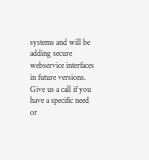systems and will be adding secure webservice interfaces in future versions. Give us a call if you have a specific need or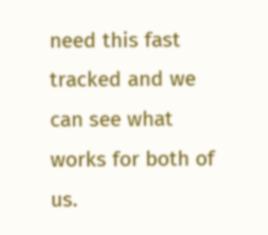need this fast tracked and we can see what works for both of us.